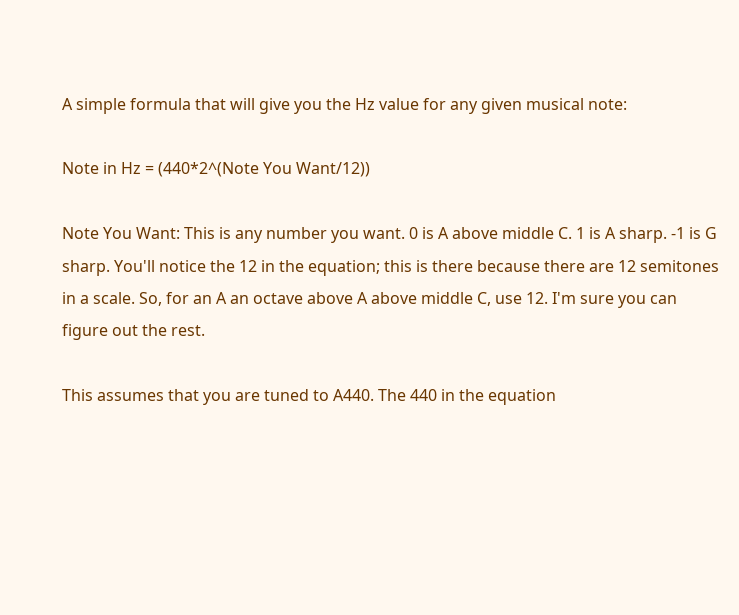A simple formula that will give you the Hz value for any given musical note:

Note in Hz = (440*2^(Note You Want/12))

Note You Want: This is any number you want. 0 is A above middle C. 1 is A sharp. -1 is G sharp. You'll notice the 12 in the equation; this is there because there are 12 semitones in a scale. So, for an A an octave above A above middle C, use 12. I'm sure you can figure out the rest.

This assumes that you are tuned to A440. The 440 in the equation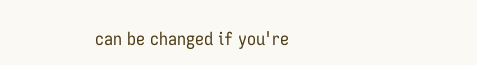can be changed if you're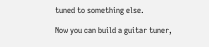tuned to something else.

Now you can build a guitar tuner,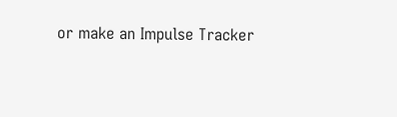or make an Impulse Tracker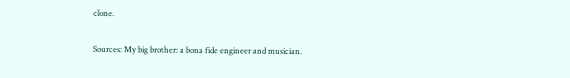clone.

Sources: My big brother: a bona fide engineer and musician.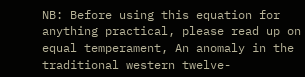NB: Before using this equation for anything practical, please read up on equal temperament, An anomaly in the traditional western twelve-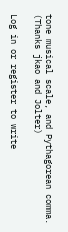tone musical scale, and Pythagorean comma. (Thanks jkao and Jolter)

Log in or register to write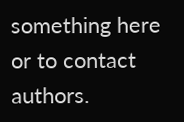something here or to contact authors.